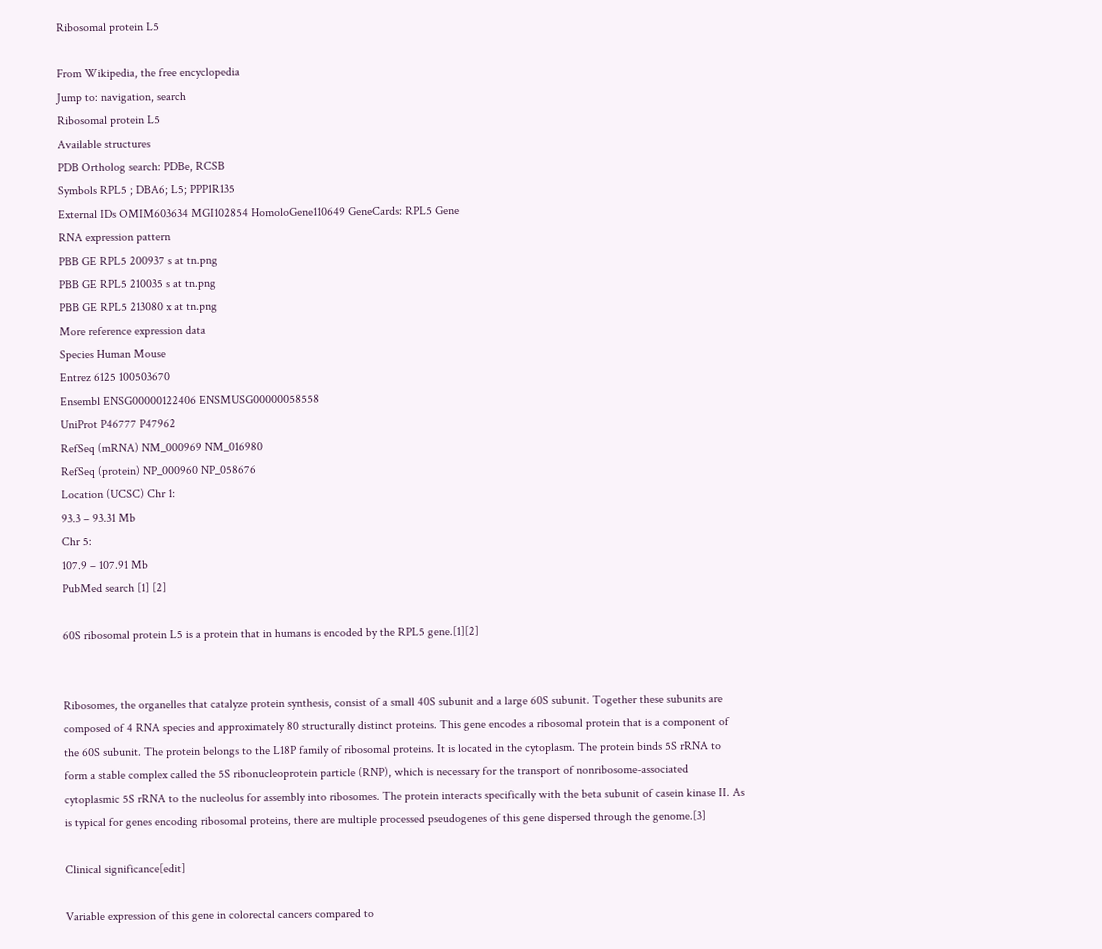Ribosomal protein L5

From Wikipedia, the free encyclopedia
Jump to: navigation, search
Ribosomal protein L5
Available structures
PDB Ortholog search: PDBe, RCSB
Symbols RPL5 ; DBA6; L5; PPP1R135
External IDs OMIM603634 MGI102854 HomoloGene110649 GeneCards: RPL5 Gene
RNA expression pattern
PBB GE RPL5 200937 s at tn.png
PBB GE RPL5 210035 s at tn.png
PBB GE RPL5 213080 x at tn.png
More reference expression data
Species Human Mouse
Entrez 6125 100503670
Ensembl ENSG00000122406 ENSMUSG00000058558
UniProt P46777 P47962
RefSeq (mRNA) NM_000969 NM_016980
RefSeq (protein) NP_000960 NP_058676
Location (UCSC) Chr 1:
93.3 – 93.31 Mb
Chr 5:
107.9 – 107.91 Mb
PubMed search [1] [2]

60S ribosomal protein L5 is a protein that in humans is encoded by the RPL5 gene.[1][2]


Ribosomes, the organelles that catalyze protein synthesis, consist of a small 40S subunit and a large 60S subunit. Together these subunits are composed of 4 RNA species and approximately 80 structurally distinct proteins. This gene encodes a ribosomal protein that is a component of the 60S subunit. The protein belongs to the L18P family of ribosomal proteins. It is located in the cytoplasm. The protein binds 5S rRNA to form a stable complex called the 5S ribonucleoprotein particle (RNP), which is necessary for the transport of nonribosome-associated cytoplasmic 5S rRNA to the nucleolus for assembly into ribosomes. The protein interacts specifically with the beta subunit of casein kinase II. As is typical for genes encoding ribosomal proteins, there are multiple processed pseudogenes of this gene dispersed through the genome.[3]

Clinical significance[edit]

Variable expression of this gene in colorectal cancers compared to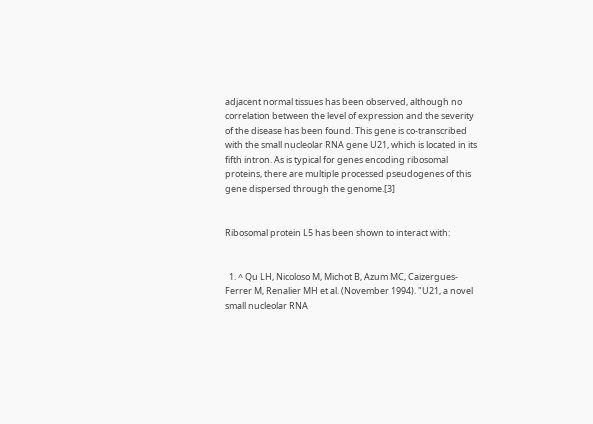adjacent normal tissues has been observed, although no correlation between the level of expression and the severity of the disease has been found. This gene is co-transcribed with the small nucleolar RNA gene U21, which is located in its fifth intron. As is typical for genes encoding ribosomal proteins, there are multiple processed pseudogenes of this gene dispersed through the genome.[3]


Ribosomal protein L5 has been shown to interact with:


  1. ^ Qu LH, Nicoloso M, Michot B, Azum MC, Caizergues-Ferrer M, Renalier MH et al. (November 1994). "U21, a novel small nucleolar RNA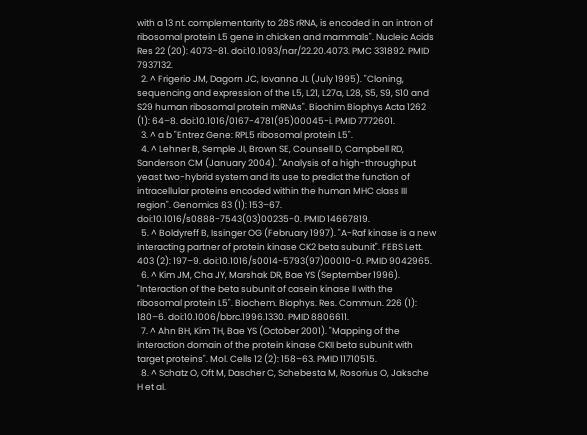with a 13 nt. complementarity to 28S rRNA, is encoded in an intron of ribosomal protein L5 gene in chicken and mammals". Nucleic Acids Res 22 (20): 4073–81. doi:10.1093/nar/22.20.4073. PMC 331892. PMID 7937132.
  2. ^ Frigerio JM, Dagorn JC, Iovanna JL (July 1995). "Cloning, sequencing and expression of the L5, L21, L27a, L28, S5, S9, S10 and S29 human ribosomal protein mRNAs". Biochim Biophys Acta 1262 (1): 64–8. doi:10.1016/0167-4781(95)00045-i. PMID 7772601.
  3. ^ a b "Entrez Gene: RPL5 ribosomal protein L5".
  4. ^ Lehner B, Semple JI, Brown SE, Counsell D, Campbell RD, Sanderson CM (January 2004). "Analysis of a high-throughput yeast two-hybrid system and its use to predict the function of intracellular proteins encoded within the human MHC class III region". Genomics 83 (1): 153–67. doi:10.1016/s0888-7543(03)00235-0. PMID 14667819.
  5. ^ Boldyreff B, Issinger OG (February 1997). "A-Raf kinase is a new interacting partner of protein kinase CK2 beta subunit". FEBS Lett. 403 (2): 197–9. doi:10.1016/s0014-5793(97)00010-0. PMID 9042965.
  6. ^ Kim JM, Cha JY, Marshak DR, Bae YS (September 1996). "Interaction of the beta subunit of casein kinase II with the ribosomal protein L5". Biochem. Biophys. Res. Commun. 226 (1): 180–6. doi:10.1006/bbrc.1996.1330. PMID 8806611.
  7. ^ Ahn BH, Kim TH, Bae YS (October 2001). "Mapping of the interaction domain of the protein kinase CKII beta subunit with target proteins". Mol. Cells 12 (2): 158–63. PMID 11710515.
  8. ^ Schatz O, Oft M, Dascher C, Schebesta M, Rosorius O, Jaksche H et al.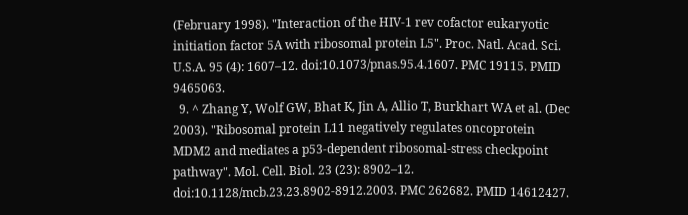(February 1998). "Interaction of the HIV-1 rev cofactor eukaryotic initiation factor 5A with ribosomal protein L5". Proc. Natl. Acad. Sci. U.S.A. 95 (4): 1607–12. doi:10.1073/pnas.95.4.1607. PMC 19115. PMID 9465063.
  9. ^ Zhang Y, Wolf GW, Bhat K, Jin A, Allio T, Burkhart WA et al. (Dec 2003). "Ribosomal protein L11 negatively regulates oncoprotein MDM2 and mediates a p53-dependent ribosomal-stress checkpoint pathway". Mol. Cell. Biol. 23 (23): 8902–12. doi:10.1128/mcb.23.23.8902-8912.2003. PMC 262682. PMID 14612427.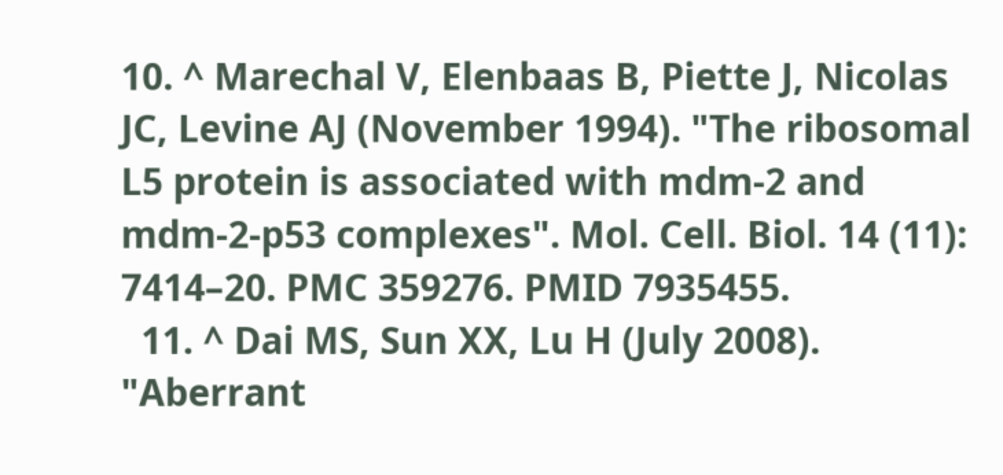10. ^ Marechal V, Elenbaas B, Piette J, Nicolas JC, Levine AJ (November 1994). "The ribosomal L5 protein is associated with mdm-2 and mdm-2-p53 complexes". Mol. Cell. Biol. 14 (11): 7414–20. PMC 359276. PMID 7935455.
  11. ^ Dai MS, Sun XX, Lu H (July 2008). "Aberrant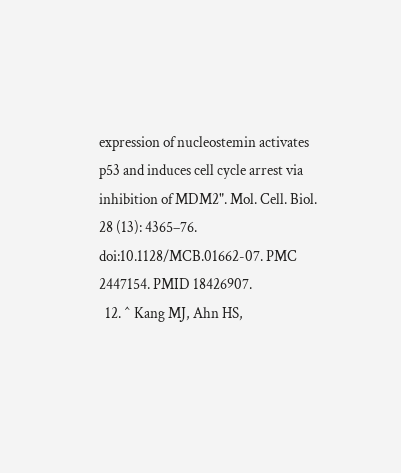expression of nucleostemin activates p53 and induces cell cycle arrest via inhibition of MDM2". Mol. Cell. Biol. 28 (13): 4365–76. doi:10.1128/MCB.01662-07. PMC 2447154. PMID 18426907.
  12. ^ Kang MJ, Ahn HS,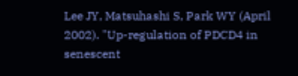Lee JY, Matsuhashi S, Park WY (April 2002). "Up-regulation of PDCD4 in senescent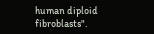human diploid fibroblasts".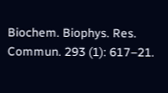Biochem. Biophys. Res. Commun. 293 (1): 617–21.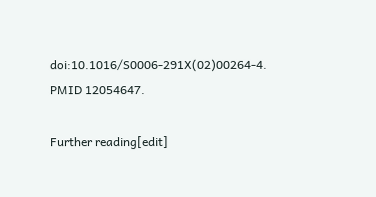doi:10.1016/S0006-291X(02)00264-4. PMID 12054647.

Further reading[edit]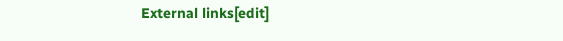External links[edit]